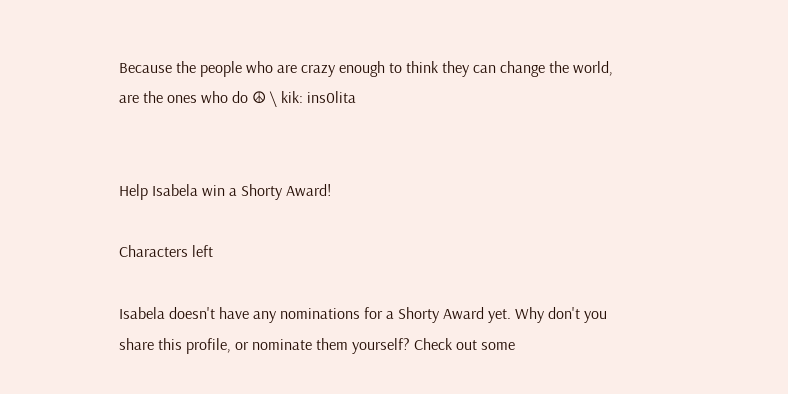Because the people who are crazy enough to think they can change the world, are the ones who do ☮ \ kik: ins0lita


Help Isabela win a Shorty Award!

Characters left

Isabela doesn't have any nominations for a Shorty Award yet. Why don't you share this profile, or nominate them yourself? Check out some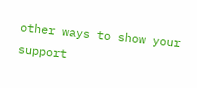other ways to show your support